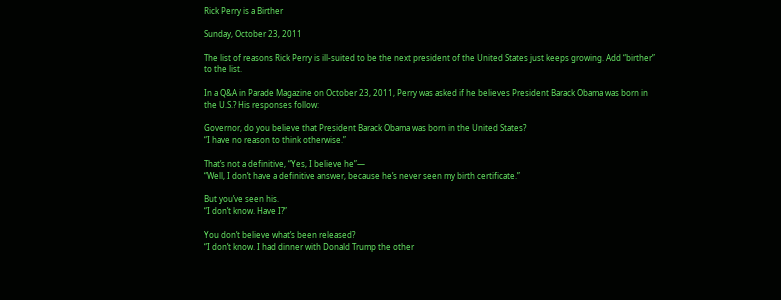Rick Perry is a Birther

Sunday, October 23, 2011

The list of reasons Rick Perry is ill-suited to be the next president of the United States just keeps growing. Add “birther” to the list.

In a Q&A in Parade Magazine on October 23, 2011, Perry was asked if he believes President Barack Obama was born in the U.S.? His responses follow:

Governor, do you believe that President Barack Obama was born in the United States?
“I have no reason to think otherwise.”

That’s not a definitive, “Yes, I believe he”—
“Well, I don’t have a definitive answer, because he’s never seen my birth certificate.”

But you’ve seen his.
“I don’t know. Have I?”

You don’t believe what’s been released?
“I don’t know. I had dinner with Donald Trump the other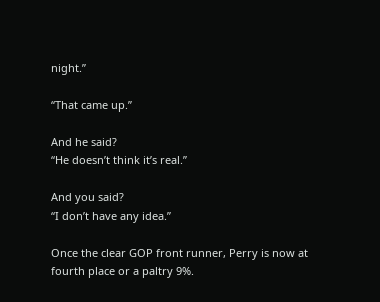night.”

“That came up.”

And he said?
“He doesn’t think it’s real.”

And you said?
“I don’t have any idea.”

Once the clear GOP front runner, Perry is now at fourth place or a paltry 9%.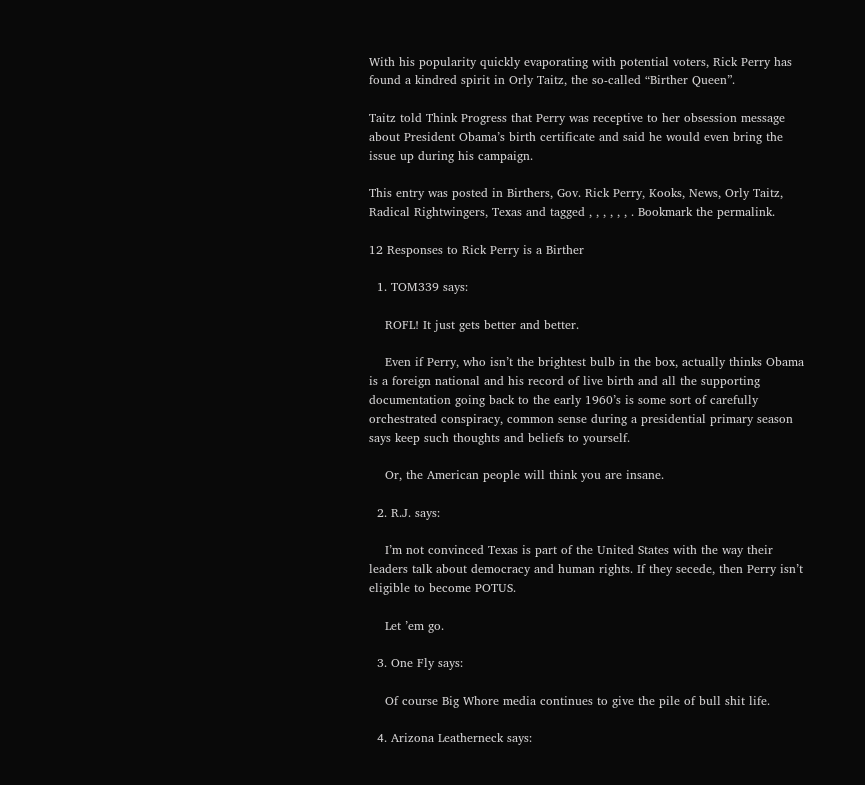With his popularity quickly evaporating with potential voters, Rick Perry has found a kindred spirit in Orly Taitz, the so-called “Birther Queen”.

Taitz told Think Progress that Perry was receptive to her obsession message about President Obama’s birth certificate and said he would even bring the issue up during his campaign.

This entry was posted in Birthers, Gov. Rick Perry, Kooks, News, Orly Taitz, Radical Rightwingers, Texas and tagged , , , , , , . Bookmark the permalink.

12 Responses to Rick Perry is a Birther

  1. TOM339 says:

    ROFL! It just gets better and better.

    Even if Perry, who isn’t the brightest bulb in the box, actually thinks Obama is a foreign national and his record of live birth and all the supporting documentation going back to the early 1960’s is some sort of carefully orchestrated conspiracy, common sense during a presidential primary season says keep such thoughts and beliefs to yourself.

    Or, the American people will think you are insane.

  2. R.J. says:

    I’m not convinced Texas is part of the United States with the way their leaders talk about democracy and human rights. If they secede, then Perry isn’t eligible to become POTUS.

    Let ’em go.

  3. One Fly says:

    Of course Big Whore media continues to give the pile of bull shit life.

  4. Arizona Leatherneck says: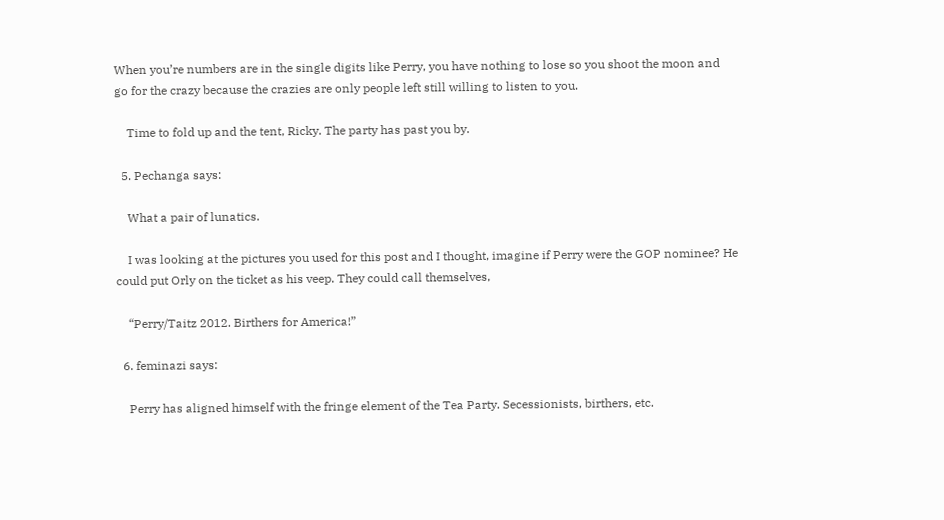When you’re numbers are in the single digits like Perry, you have nothing to lose so you shoot the moon and go for the crazy because the crazies are only people left still willing to listen to you.

    Time to fold up and the tent, Ricky. The party has past you by.

  5. Pechanga says:

    What a pair of lunatics.

    I was looking at the pictures you used for this post and I thought, imagine if Perry were the GOP nominee? He could put Orly on the ticket as his veep. They could call themselves,

    “Perry/Taitz 2012. Birthers for America!”

  6. feminazi says:

    Perry has aligned himself with the fringe element of the Tea Party. Secessionists, birthers, etc.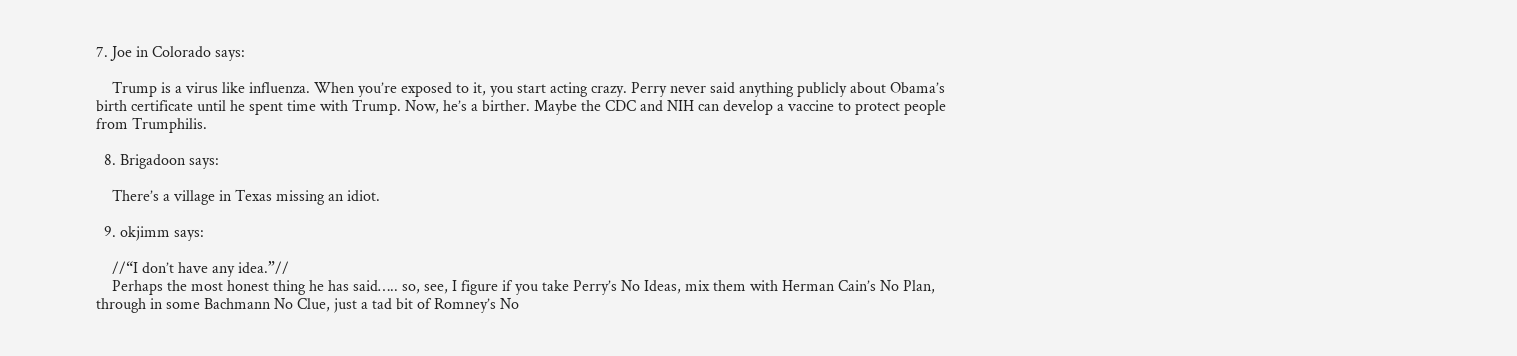7. Joe in Colorado says:

    Trump is a virus like influenza. When you’re exposed to it, you start acting crazy. Perry never said anything publicly about Obama’s birth certificate until he spent time with Trump. Now, he’s a birther. Maybe the CDC and NIH can develop a vaccine to protect people from Trumphilis.

  8. Brigadoon says:

    There’s a village in Texas missing an idiot.

  9. okjimm says:

    //“I don’t have any idea.”//
    Perhaps the most honest thing he has said….. so, see, I figure if you take Perry’s No Ideas, mix them with Herman Cain’s No Plan, through in some Bachmann No Clue, just a tad bit of Romney’s No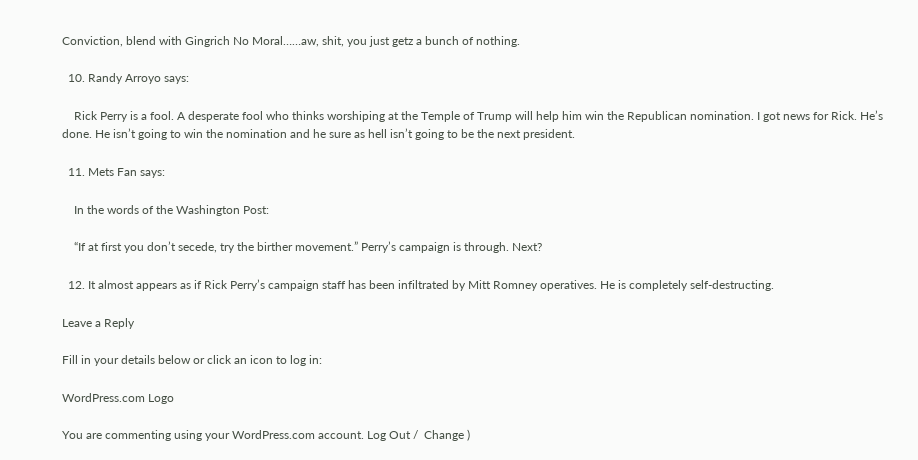Conviction, blend with Gingrich No Moral……aw, shit, you just getz a bunch of nothing.

  10. Randy Arroyo says:

    Rick Perry is a fool. A desperate fool who thinks worshiping at the Temple of Trump will help him win the Republican nomination. I got news for Rick. He’s done. He isn’t going to win the nomination and he sure as hell isn’t going to be the next president.

  11. Mets Fan says:

    In the words of the Washington Post:

    “If at first you don’t secede, try the birther movement.” Perry’s campaign is through. Next?

  12. It almost appears as if Rick Perry’s campaign staff has been infiltrated by Mitt Romney operatives. He is completely self-destructing.

Leave a Reply

Fill in your details below or click an icon to log in:

WordPress.com Logo

You are commenting using your WordPress.com account. Log Out /  Change )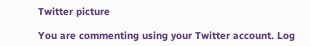Twitter picture

You are commenting using your Twitter account. Log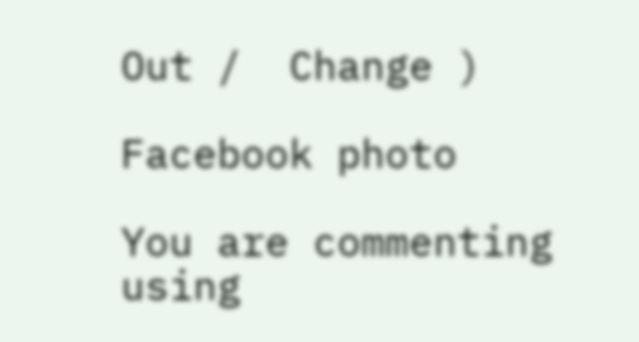Out /  Change )

Facebook photo

You are commenting using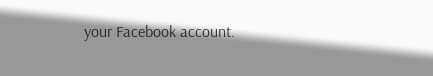your Facebook account.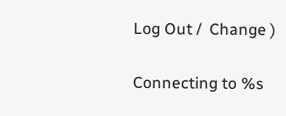Log Out /  Change )

Connecting to %s